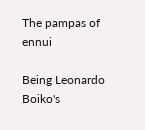The pampas of ennui

Being Leonardo Boiko's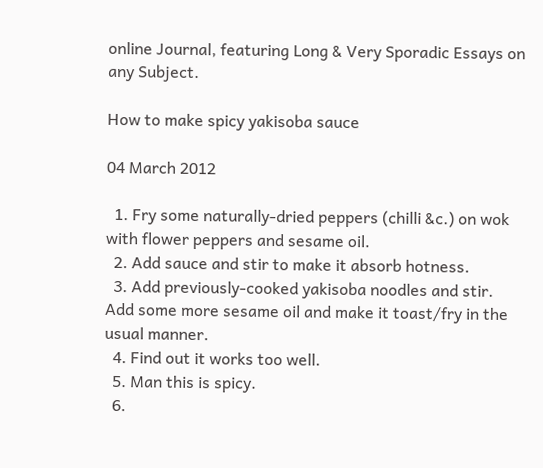online Journal, featuring Long & Very Sporadic Essays on any Subject.

How to make spicy yakisoba sauce

04 March 2012

  1. Fry some naturally-dried peppers (chilli &c.) on wok with flower peppers and sesame oil.
  2. Add sauce and stir to make it absorb hotness.
  3. Add previously-cooked yakisoba noodles and stir. Add some more sesame oil and make it toast/fry in the usual manner.
  4. Find out it works too well.
  5. Man this is spicy.
  6.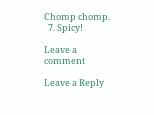Chomp chomp.
  7. Spicy!

Leave a comment

Leave a Reply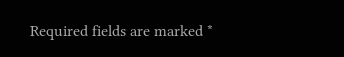Required fields are marked *